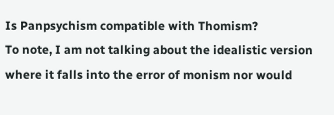Is Panpsychism compatible with Thomism?
To note, I am not talking about the idealistic version where it falls into the error of monism nor would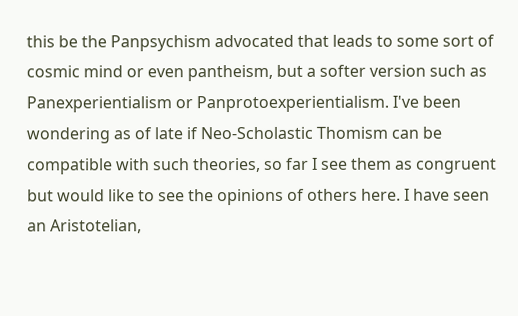this be the Panpsychism advocated that leads to some sort of cosmic mind or even pantheism, but a softer version such as Panexperientialism or Panprotoexperientialism. I've been wondering as of late if Neo-Scholastic Thomism can be compatible with such theories, so far I see them as congruent but would like to see the opinions of others here. I have seen an Aristotelian,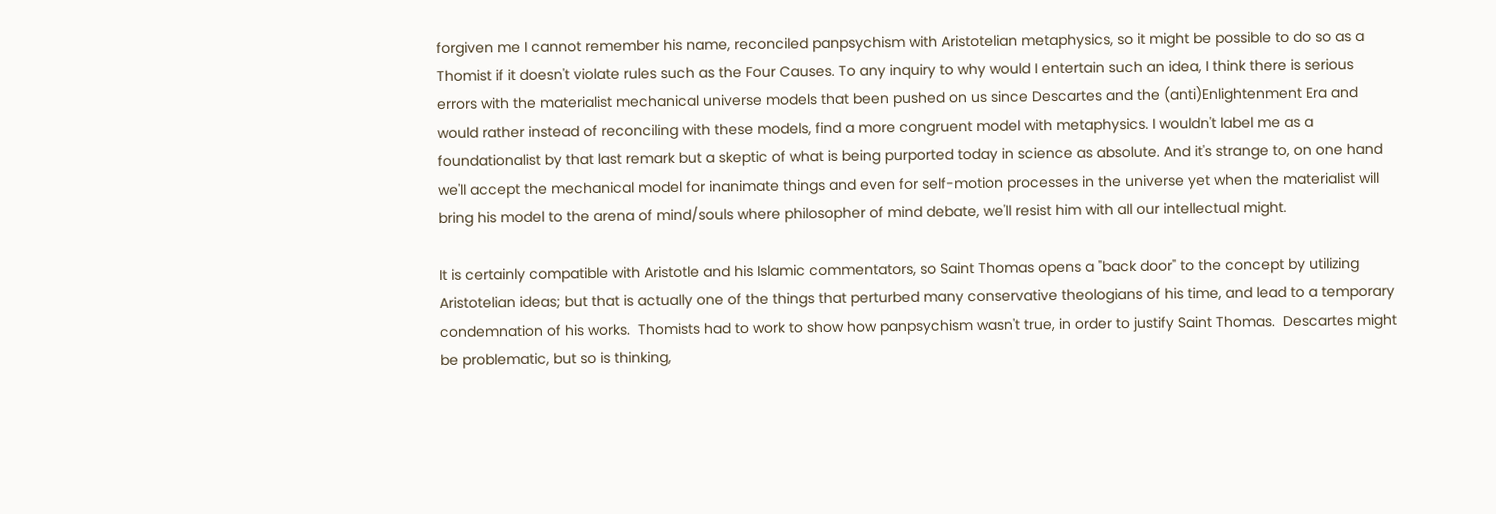forgiven me I cannot remember his name, reconciled panpsychism with Aristotelian metaphysics, so it might be possible to do so as a Thomist if it doesn't violate rules such as the Four Causes. To any inquiry to why would I entertain such an idea, I think there is serious errors with the materialist mechanical universe models that been pushed on us since Descartes and the (anti)Enlightenment Era and would rather instead of reconciling with these models, find a more congruent model with metaphysics. I wouldn't label me as a foundationalist by that last remark but a skeptic of what is being purported today in science as absolute. And it's strange to, on one hand we'll accept the mechanical model for inanimate things and even for self-motion processes in the universe yet when the materialist will bring his model to the arena of mind/souls where philosopher of mind debate, we'll resist him with all our intellectual might.

It is certainly compatible with Aristotle and his Islamic commentators, so Saint Thomas opens a "back door" to the concept by utilizing Aristotelian ideas; but that is actually one of the things that perturbed many conservative theologians of his time, and lead to a temporary condemnation of his works.  Thomists had to work to show how panpsychism wasn't true, in order to justify Saint Thomas.  Descartes might be problematic, but so is thinking,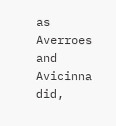as Averroes and Avicinna did,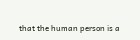that the human person is a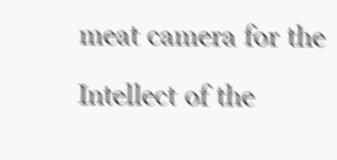meat camera for the Intellect of the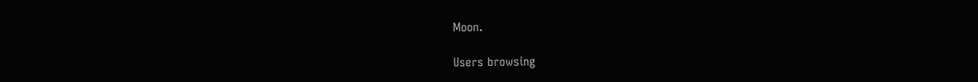Moon.

Users browsing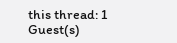this thread: 1 Guest(s)